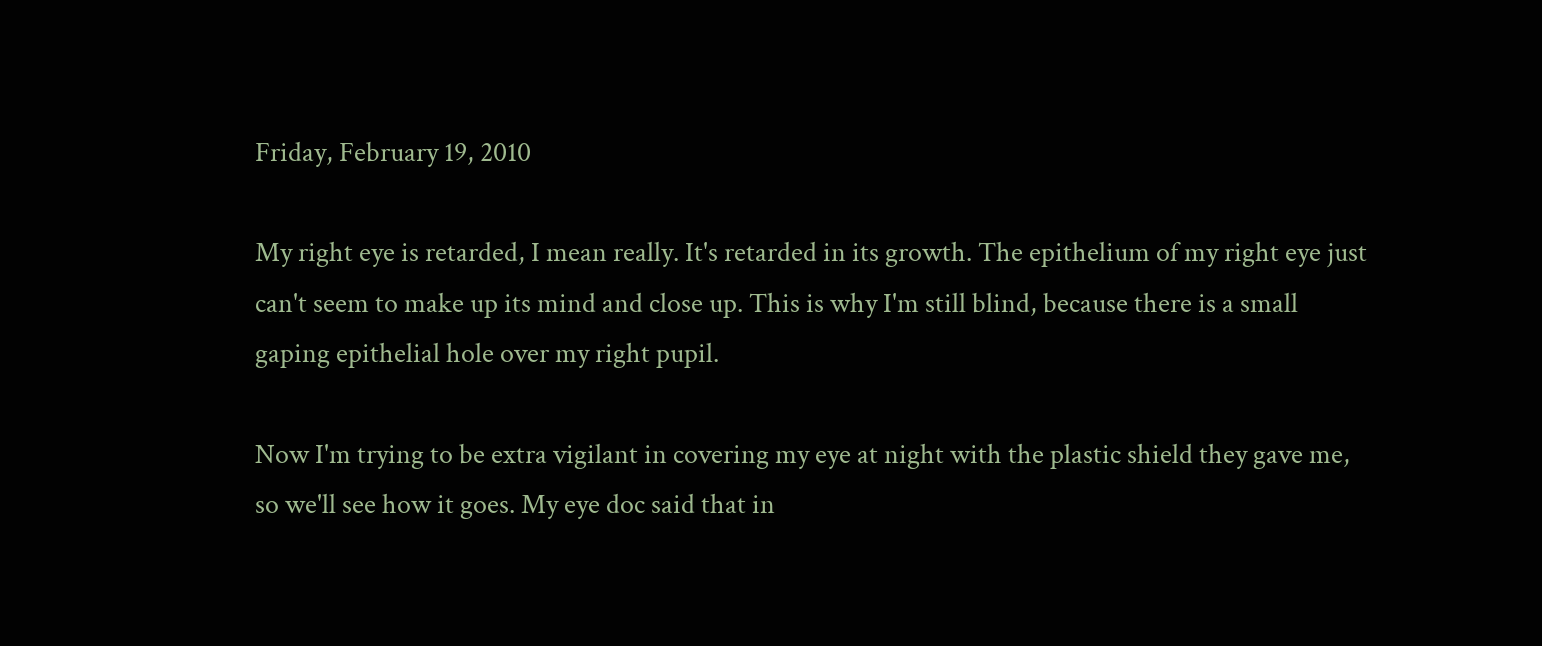Friday, February 19, 2010

My right eye is retarded, I mean really. It's retarded in its growth. The epithelium of my right eye just can't seem to make up its mind and close up. This is why I'm still blind, because there is a small gaping epithelial hole over my right pupil.

Now I'm trying to be extra vigilant in covering my eye at night with the plastic shield they gave me, so we'll see how it goes. My eye doc said that in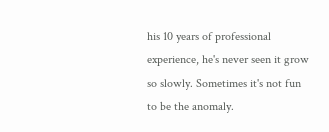his 10 years of professional experience, he's never seen it grow so slowly. Sometimes it's not fun to be the anomaly.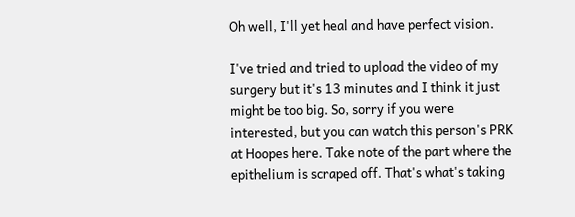Oh well, I'll yet heal and have perfect vision.

I've tried and tried to upload the video of my surgery but it's 13 minutes and I think it just might be too big. So, sorry if you were interested, but you can watch this person's PRK at Hoopes here. Take note of the part where the epithelium is scraped off. That's what's taking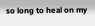so long to heal on my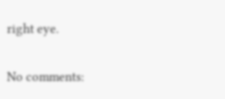right eye.

No comments: